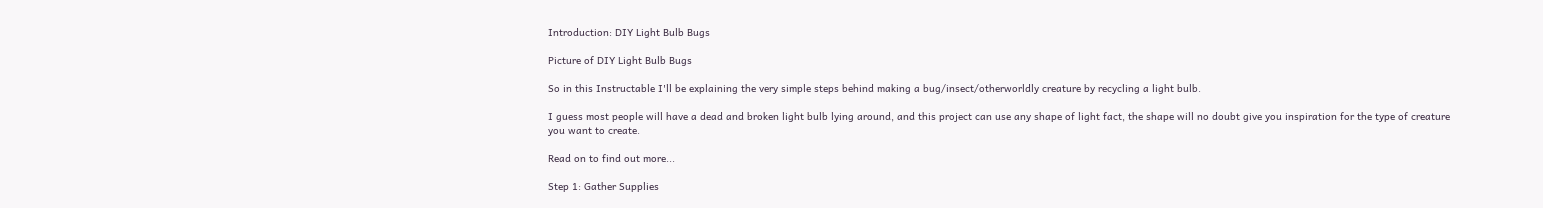Introduction: DIY Light Bulb Bugs

Picture of DIY Light Bulb Bugs

So in this Instructable I'll be explaining the very simple steps behind making a bug/insect/otherworldly creature by recycling a light bulb.

I guess most people will have a dead and broken light bulb lying around, and this project can use any shape of light fact, the shape will no doubt give you inspiration for the type of creature you want to create.

Read on to find out more...

Step 1: Gather Supplies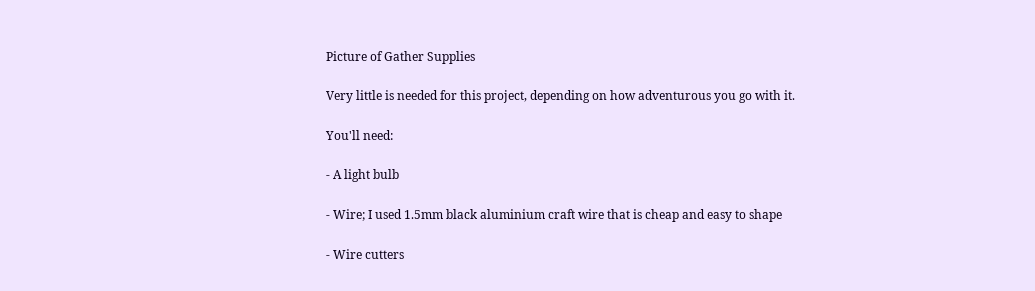Picture of Gather Supplies

Very little is needed for this project, depending on how adventurous you go with it.

You'll need:

- A light bulb

- Wire; I used 1.5mm black aluminium craft wire that is cheap and easy to shape

- Wire cutters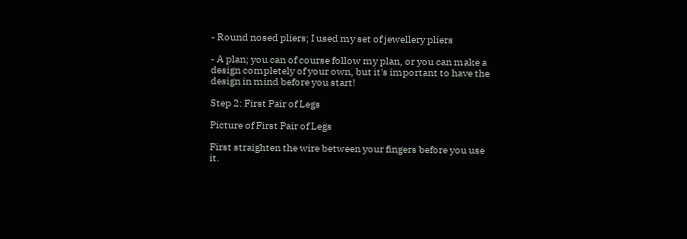- Round nosed pliers; I used my set of jewellery pliers

- A plan; you can of course follow my plan, or you can make a design completely of your own, but it's important to have the design in mind before you start!

Step 2: First Pair of Legs

Picture of First Pair of Legs

First straighten the wire between your fingers before you use it.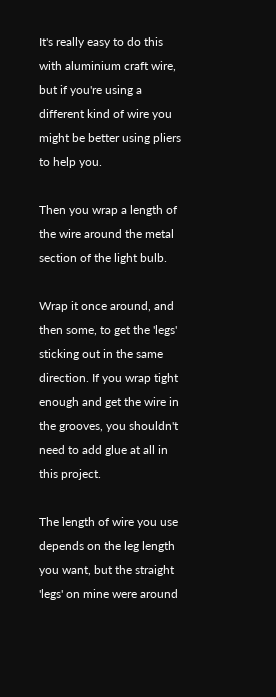It's really easy to do this with aluminium craft wire, but if you're using a different kind of wire you might be better using pliers to help you.

Then you wrap a length of the wire around the metal section of the light bulb.

Wrap it once around, and then some, to get the 'legs' sticking out in the same direction. If you wrap tight enough and get the wire in the grooves, you shouldn't need to add glue at all in this project.

The length of wire you use depends on the leg length you want, but the straight 'legs' on mine were around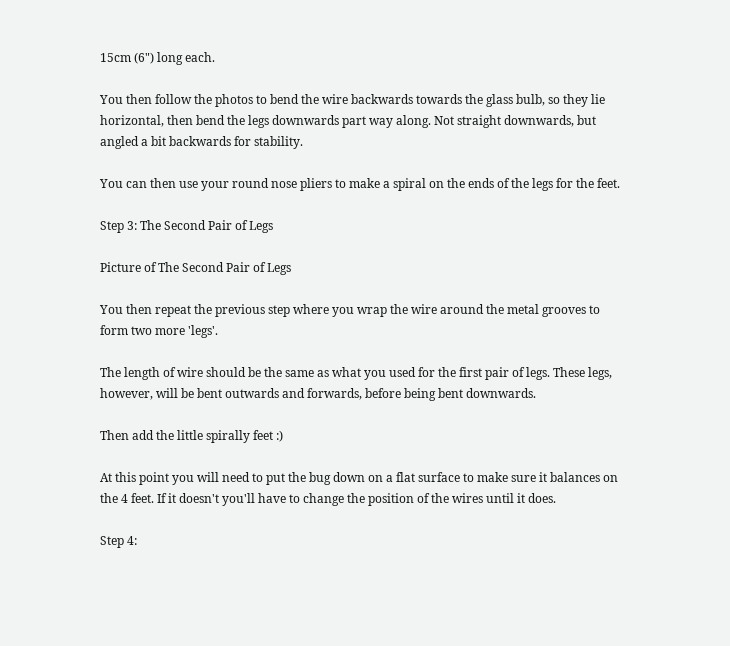15cm (6") long each.

You then follow the photos to bend the wire backwards towards the glass bulb, so they lie horizontal, then bend the legs downwards part way along. Not straight downwards, but angled a bit backwards for stability.

You can then use your round nose pliers to make a spiral on the ends of the legs for the feet.

Step 3: The Second Pair of Legs

Picture of The Second Pair of Legs

You then repeat the previous step where you wrap the wire around the metal grooves to form two more 'legs'.

The length of wire should be the same as what you used for the first pair of legs. These legs, however, will be bent outwards and forwards, before being bent downwards.

Then add the little spirally feet :)

At this point you will need to put the bug down on a flat surface to make sure it balances on the 4 feet. If it doesn't you'll have to change the position of the wires until it does.

Step 4: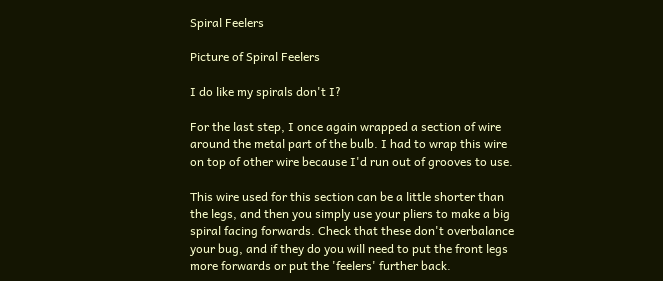Spiral Feelers

Picture of Spiral Feelers

I do like my spirals don't I?

For the last step, I once again wrapped a section of wire around the metal part of the bulb. I had to wrap this wire on top of other wire because I'd run out of grooves to use.

This wire used for this section can be a little shorter than the legs, and then you simply use your pliers to make a big spiral facing forwards. Check that these don't overbalance your bug, and if they do you will need to put the front legs more forwards or put the 'feelers' further back.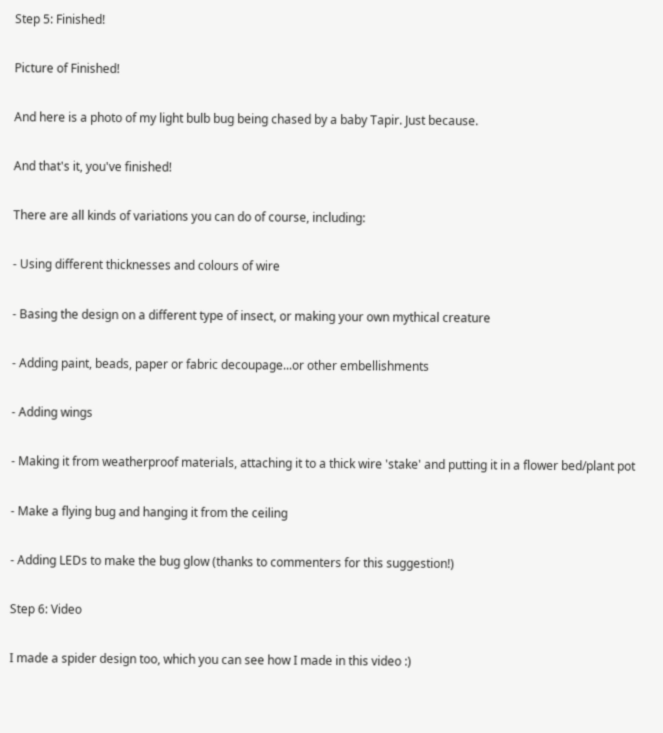Step 5: Finished!

Picture of Finished!

And here is a photo of my light bulb bug being chased by a baby Tapir. Just because.

And that's it, you've finished!

There are all kinds of variations you can do of course, including:

- Using different thicknesses and colours of wire

- Basing the design on a different type of insect, or making your own mythical creature

- Adding paint, beads, paper or fabric decoupage...or other embellishments

- Adding wings

- Making it from weatherproof materials, attaching it to a thick wire 'stake' and putting it in a flower bed/plant pot

- Make a flying bug and hanging it from the ceiling

- Adding LEDs to make the bug glow (thanks to commenters for this suggestion!)

Step 6: Video

I made a spider design too, which you can see how I made in this video :)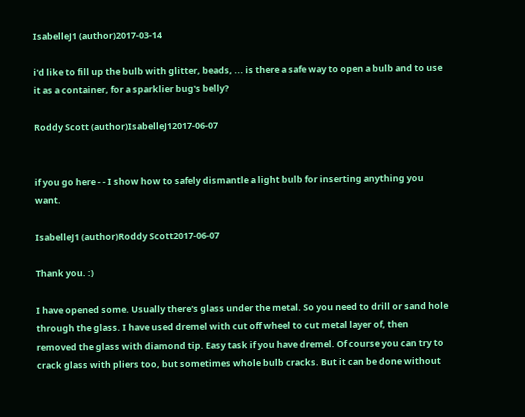IsabelleJ1 (author)2017-03-14

i'd like to fill up the bulb with glitter, beads, ... is there a safe way to open a bulb and to use it as a container, for a sparklier bug's belly?

Roddy Scott (author)IsabelleJ12017-06-07


if you go here - - I show how to safely dismantle a light bulb for inserting anything you want.

IsabelleJ1 (author)Roddy Scott2017-06-07

Thank you. :)

I have opened some. Usually there's glass under the metal. So you need to drill or sand hole through the glass. I have used dremel with cut off wheel to cut metal layer of, then removed the glass with diamond tip. Easy task if you have dremel. Of course you can try to crack glass with pliers too, but sometimes whole bulb cracks. But it can be done without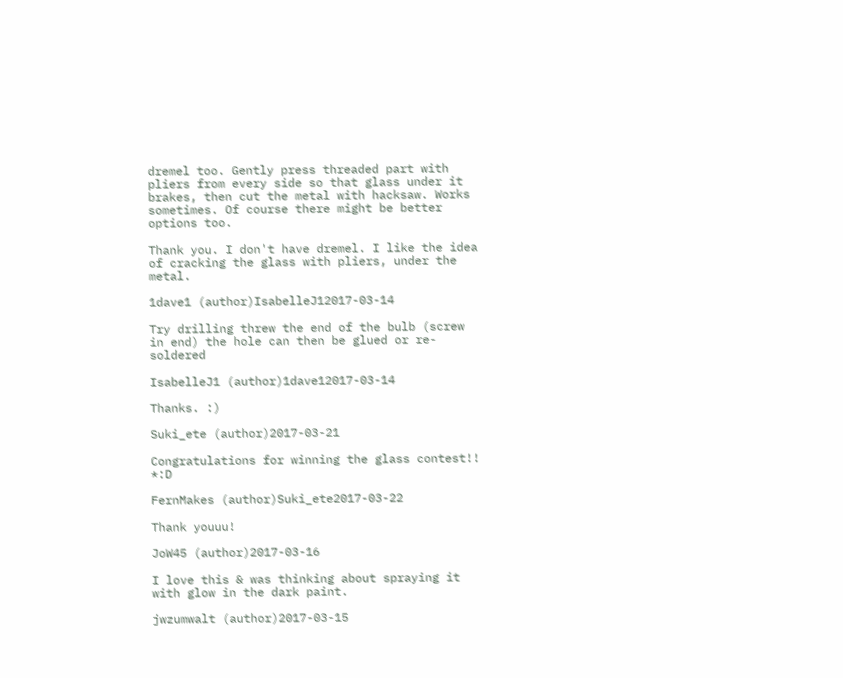dremel too. Gently press threaded part with pliers from every side so that glass under it brakes, then cut the metal with hacksaw. Works sometimes. Of course there might be better options too.

Thank you. I don't have dremel. I like the idea of cracking the glass with pliers, under the metal.

1dave1 (author)IsabelleJ12017-03-14

Try drilling threw the end of the bulb (screw in end) the hole can then be glued or re- soldered

IsabelleJ1 (author)1dave12017-03-14

Thanks. :)

Suki_ete (author)2017-03-21

Congratulations for winning the glass contest!! *:D

FernMakes (author)Suki_ete2017-03-22

Thank youuu!

JoW45 (author)2017-03-16

I love this & was thinking about spraying it with glow in the dark paint.

jwzumwalt (author)2017-03-15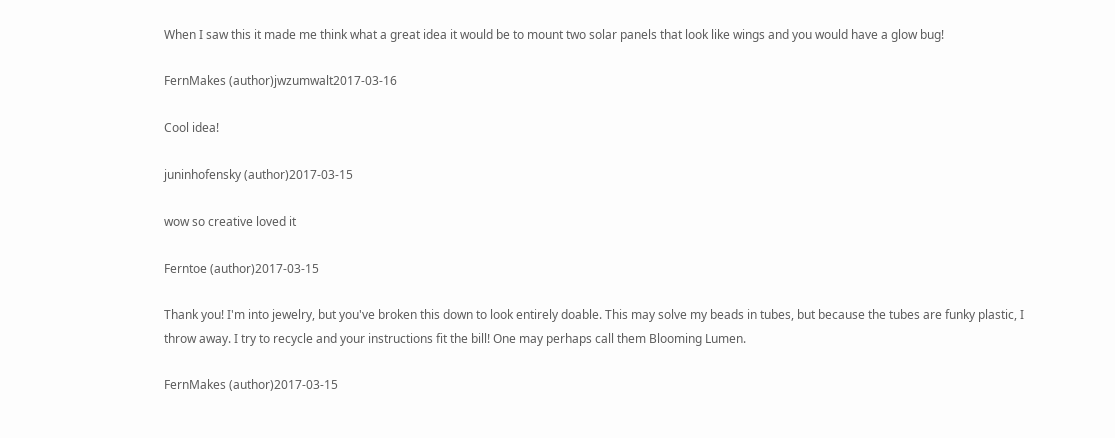When I saw this it made me think what a great idea it would be to mount two solar panels that look like wings and you would have a glow bug!

FernMakes (author)jwzumwalt2017-03-16

Cool idea!

juninhofensky (author)2017-03-15

wow so creative loved it

Ferntoe (author)2017-03-15

Thank you! I'm into jewelry, but you've broken this down to look entirely doable. This may solve my beads in tubes, but because the tubes are funky plastic, I throw away. I try to recycle and your instructions fit the bill! One may perhaps call them Blooming Lumen.

FernMakes (author)2017-03-15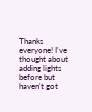Thanks everyone! I've thought about adding lights before but haven't got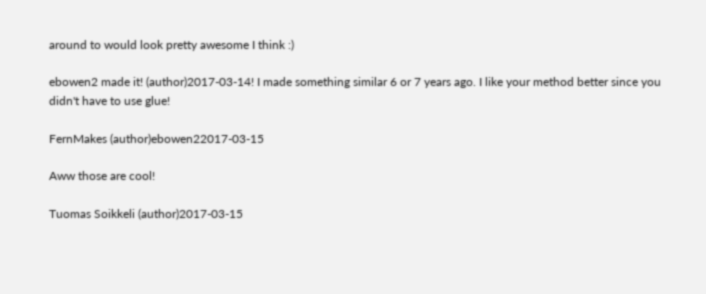around to would look pretty awesome I think :)

ebowen2 made it! (author)2017-03-14! I made something similar 6 or 7 years ago. I like your method better since you didn't have to use glue!

FernMakes (author)ebowen22017-03-15

Aww those are cool!

Tuomas Soikkeli (author)2017-03-15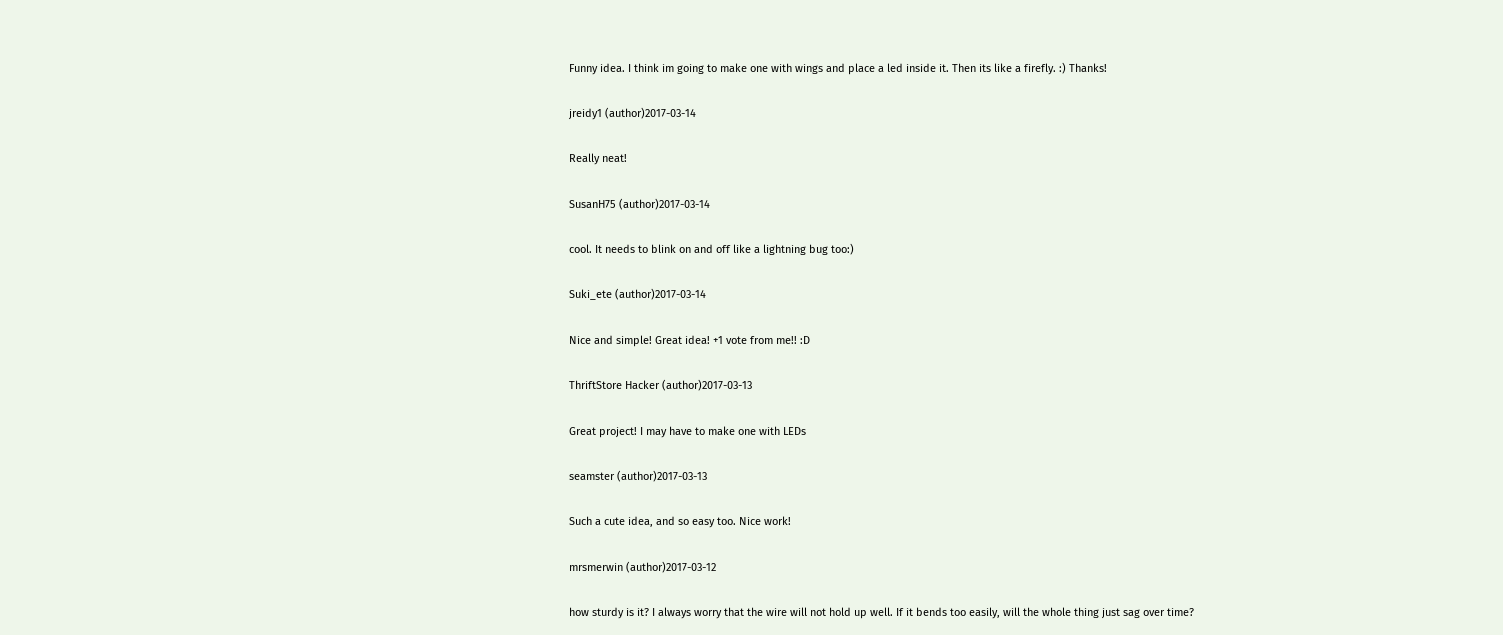Funny idea. I think im going to make one with wings and place a led inside it. Then its like a firefly. :) Thanks!

jreidy1 (author)2017-03-14

Really neat!

SusanH75 (author)2017-03-14

cool. It needs to blink on and off like a lightning bug too:)

Suki_ete (author)2017-03-14

Nice and simple! Great idea! +1 vote from me!! :D

ThriftStore Hacker (author)2017-03-13

Great project! I may have to make one with LEDs

seamster (author)2017-03-13

Such a cute idea, and so easy too. Nice work!

mrsmerwin (author)2017-03-12

how sturdy is it? I always worry that the wire will not hold up well. If it bends too easily, will the whole thing just sag over time?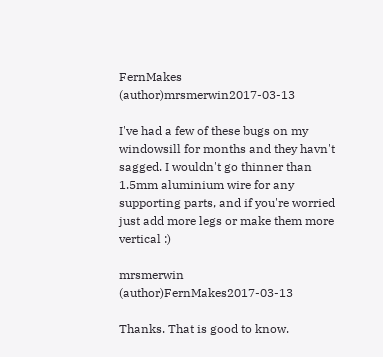FernMakes (author)mrsmerwin2017-03-13

I've had a few of these bugs on my windowsill for months and they havn't sagged. I wouldn't go thinner than 1.5mm aluminium wire for any supporting parts, and if you're worried just add more legs or make them more vertical :)

mrsmerwin (author)FernMakes2017-03-13

Thanks. That is good to know.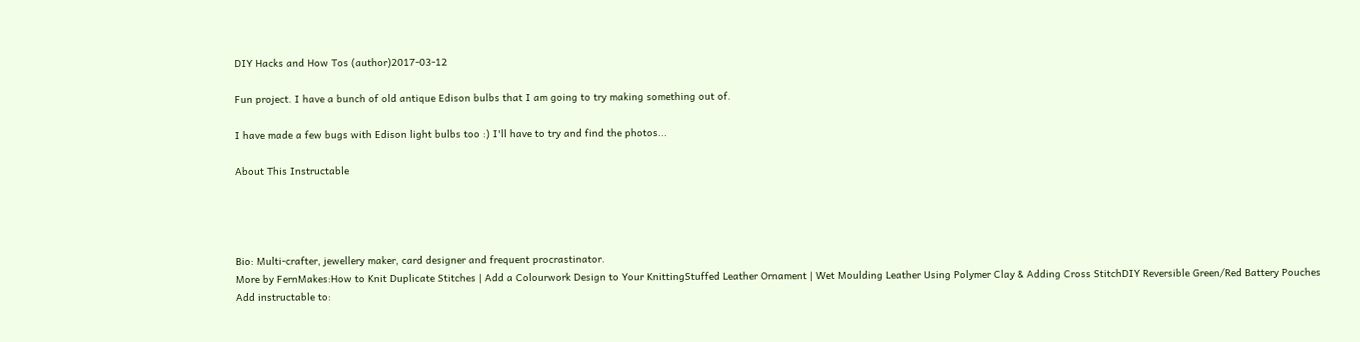DIY Hacks and How Tos (author)2017-03-12

Fun project. I have a bunch of old antique Edison bulbs that I am going to try making something out of.

I have made a few bugs with Edison light bulbs too :) I'll have to try and find the photos...

About This Instructable




Bio: Multi-crafter, jewellery maker, card designer and frequent procrastinator.
More by FernMakes:How to Knit Duplicate Stitches | Add a Colourwork Design to Your KnittingStuffed Leather Ornament | Wet Moulding Leather Using Polymer Clay & Adding Cross StitchDIY Reversible Green/Red Battery Pouches
Add instructable to: